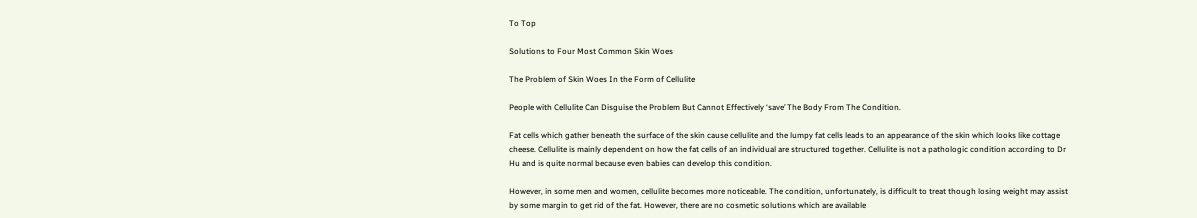To Top

Solutions to Four Most Common Skin Woes

The Problem of Skin Woes In the Form of Cellulite

People with Cellulite Can Disguise the Problem But Cannot Effectively ‘save’ The Body From The Condition.

Fat cells which gather beneath the surface of the skin cause cellulite and the lumpy fat cells leads to an appearance of the skin which looks like cottage cheese. Cellulite is mainly dependent on how the fat cells of an individual are structured together. Cellulite is not a pathologic condition according to Dr Hu and is quite normal because even babies can develop this condition.

However, in some men and women, cellulite becomes more noticeable. The condition, unfortunately, is difficult to treat though losing weight may assist by some margin to get rid of the fat. However, there are no cosmetic solutions which are available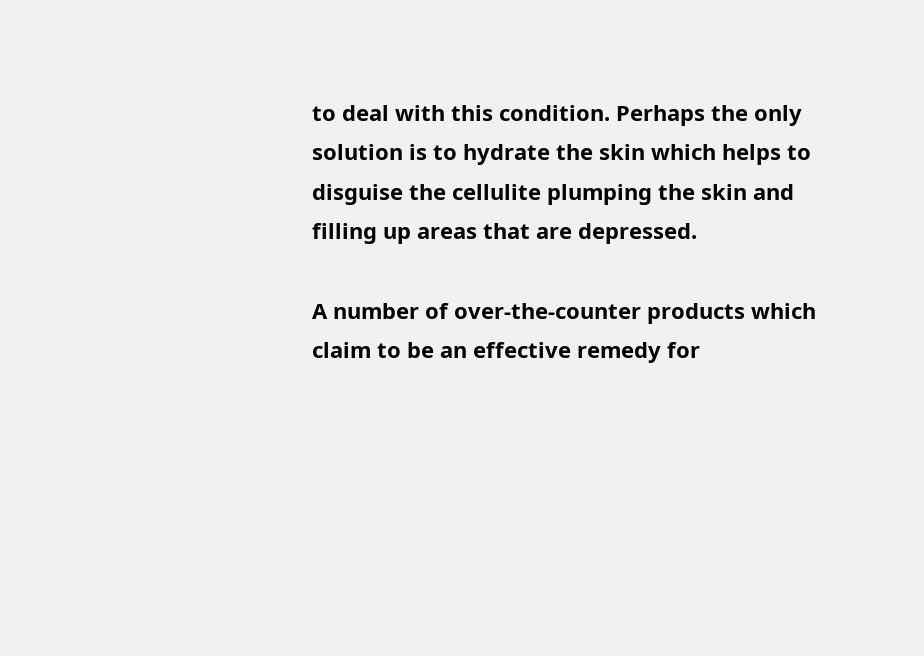to deal with this condition. Perhaps the only solution is to hydrate the skin which helps to disguise the cellulite plumping the skin and filling up areas that are depressed.

A number of over-the-counter products which claim to be an effective remedy for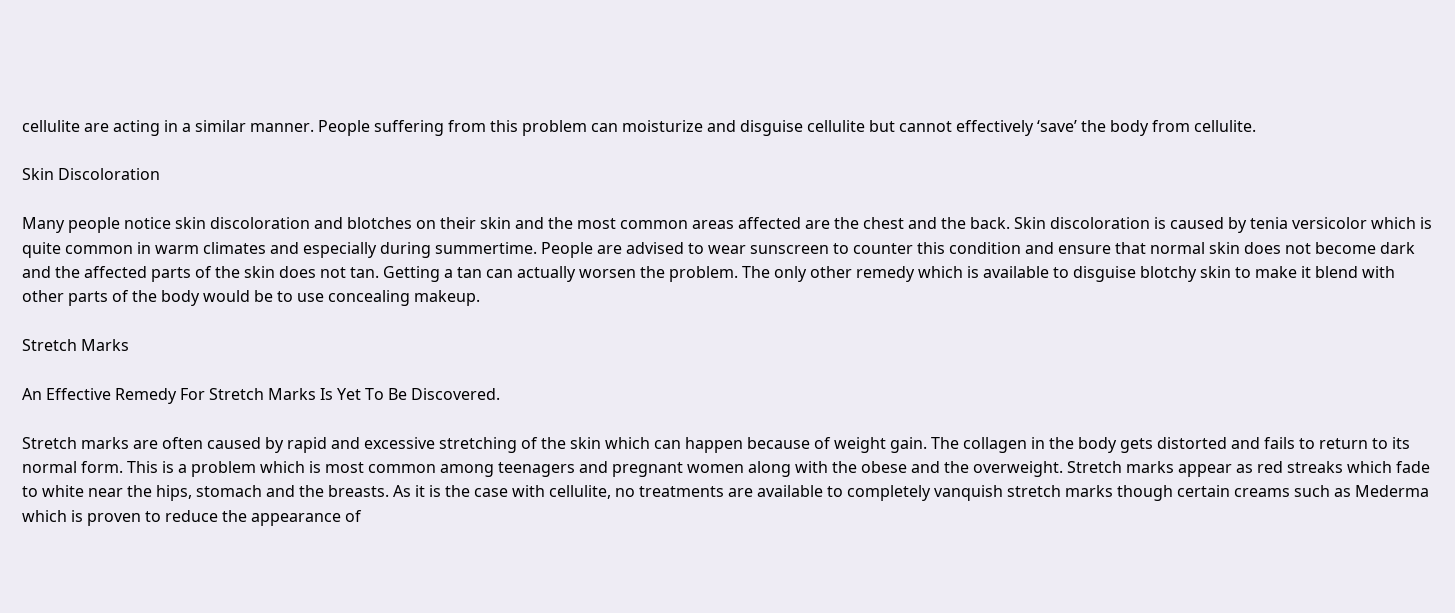cellulite are acting in a similar manner. People suffering from this problem can moisturize and disguise cellulite but cannot effectively ‘save’ the body from cellulite.

Skin Discoloration

Many people notice skin discoloration and blotches on their skin and the most common areas affected are the chest and the back. Skin discoloration is caused by tenia versicolor which is quite common in warm climates and especially during summertime. People are advised to wear sunscreen to counter this condition and ensure that normal skin does not become dark and the affected parts of the skin does not tan. Getting a tan can actually worsen the problem. The only other remedy which is available to disguise blotchy skin to make it blend with other parts of the body would be to use concealing makeup.

Stretch Marks

An Effective Remedy For Stretch Marks Is Yet To Be Discovered.

Stretch marks are often caused by rapid and excessive stretching of the skin which can happen because of weight gain. The collagen in the body gets distorted and fails to return to its normal form. This is a problem which is most common among teenagers and pregnant women along with the obese and the overweight. Stretch marks appear as red streaks which fade to white near the hips, stomach and the breasts. As it is the case with cellulite, no treatments are available to completely vanquish stretch marks though certain creams such as Mederma which is proven to reduce the appearance of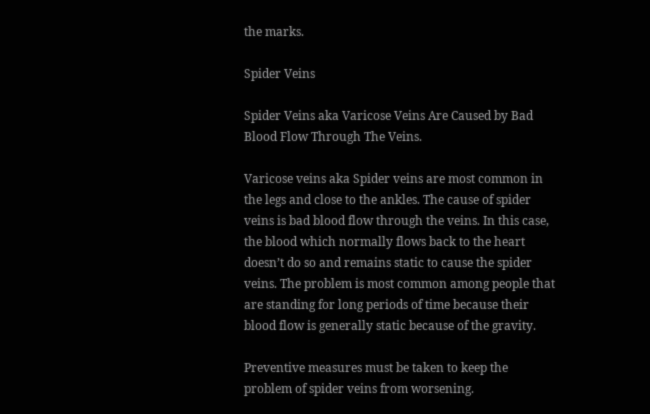the marks.

Spider Veins

Spider Veins aka Varicose Veins Are Caused by Bad Blood Flow Through The Veins.

Varicose veins aka Spider veins are most common in the legs and close to the ankles. The cause of spider veins is bad blood flow through the veins. In this case, the blood which normally flows back to the heart doesn’t do so and remains static to cause the spider veins. The problem is most common among people that are standing for long periods of time because their blood flow is generally static because of the gravity.

Preventive measures must be taken to keep the problem of spider veins from worsening.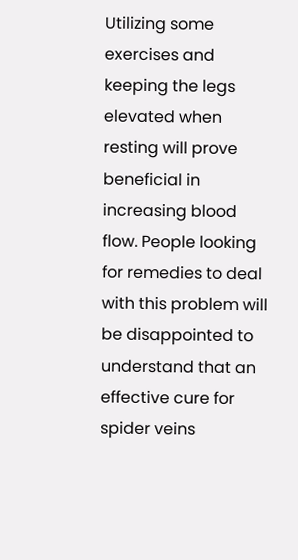Utilizing some exercises and keeping the legs elevated when resting will prove beneficial in increasing blood flow. People looking for remedies to deal with this problem will be disappointed to understand that an effective cure for spider veins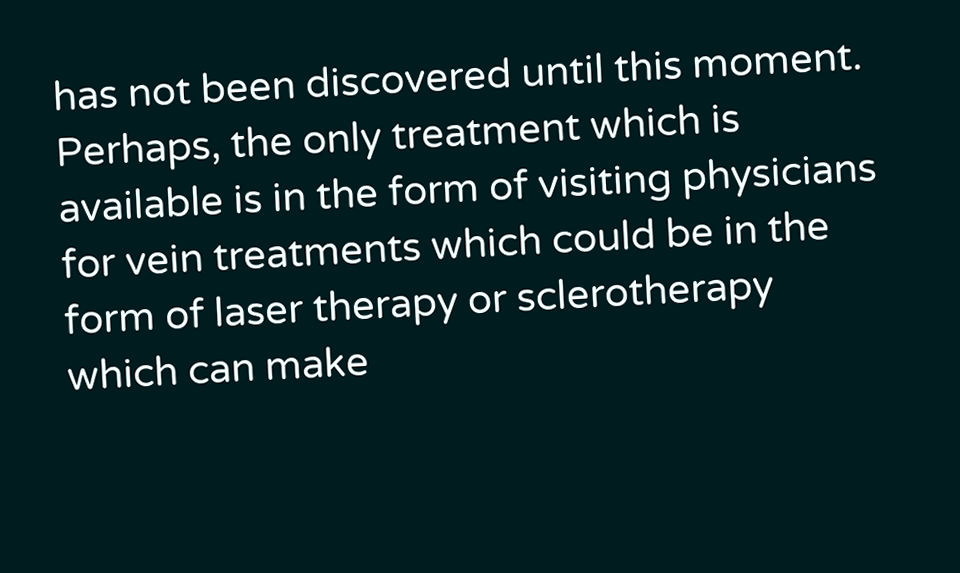has not been discovered until this moment. Perhaps, the only treatment which is available is in the form of visiting physicians for vein treatments which could be in the form of laser therapy or sclerotherapy which can make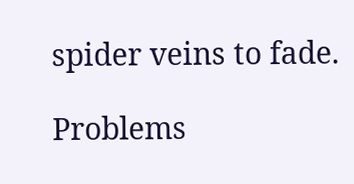spider veins to fade.

Problems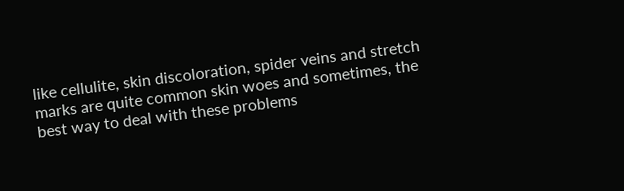like cellulite, skin discoloration, spider veins and stretch marks are quite common skin woes and sometimes, the best way to deal with these problems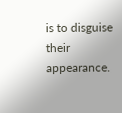is to disguise their appearance.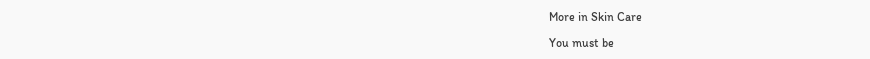More in Skin Care

You must be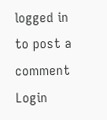logged in to post a comment Login